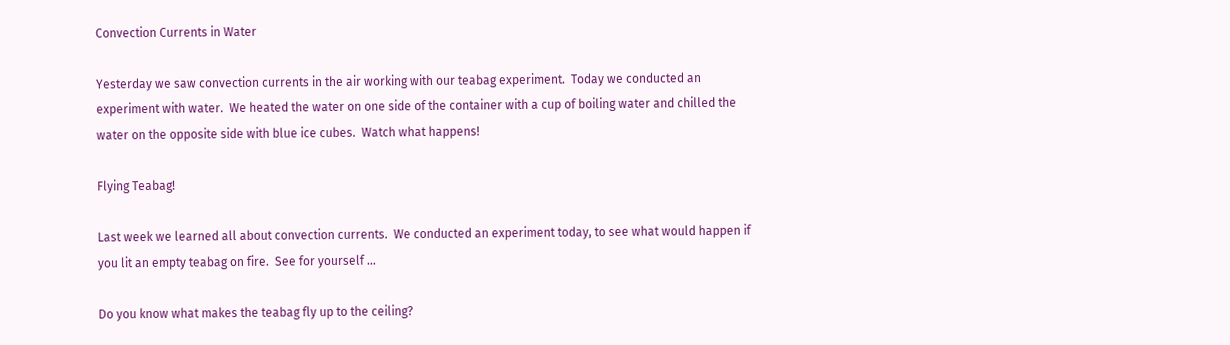Convection Currents in Water

Yesterday we saw convection currents in the air working with our teabag experiment.  Today we conducted an experiment with water.  We heated the water on one side of the container with a cup of boiling water and chilled the water on the opposite side with blue ice cubes.  Watch what happens!

Flying Teabag!

Last week we learned all about convection currents.  We conducted an experiment today, to see what would happen if you lit an empty teabag on fire.  See for yourself …

Do you know what makes the teabag fly up to the ceiling?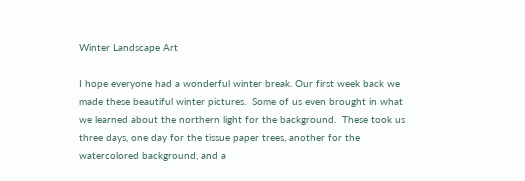Winter Landscape Art

I hope everyone had a wonderful winter break. Our first week back we made these beautiful winter pictures.  Some of us even brought in what we learned about the northern light for the background.  These took us three days, one day for the tissue paper trees, another for the watercolored background, and a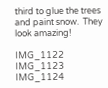third to glue the trees and paint snow.  They look amazing!

IMG_1122 IMG_1123 IMG_1124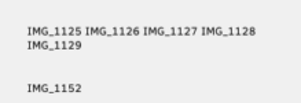IMG_1125 IMG_1126 IMG_1127 IMG_1128 IMG_1129


IMG_1152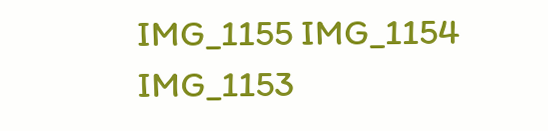IMG_1155 IMG_1154 IMG_1153